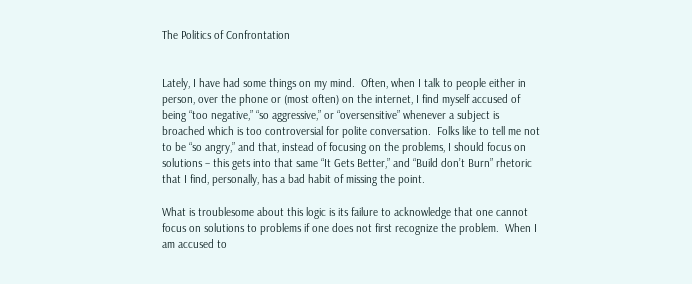The Politics of Confrontation


Lately, I have had some things on my mind.  Often, when I talk to people either in person, over the phone or (most often) on the internet, I find myself accused of being “too negative,” “so aggressive,” or “oversensitive” whenever a subject is broached which is too controversial for polite conversation.  Folks like to tell me not to be “so angry,” and that, instead of focusing on the problems, I should focus on solutions – this gets into that same “It Gets Better,” and “Build don’t Burn” rhetoric that I find, personally, has a bad habit of missing the point.

What is troublesome about this logic is its failure to acknowledge that one cannot focus on solutions to problems if one does not first recognize the problem.  When I am accused to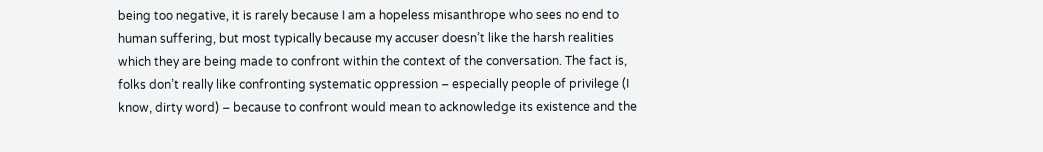being too negative, it is rarely because I am a hopeless misanthrope who sees no end to human suffering, but most typically because my accuser doesn’t like the harsh realities which they are being made to confront within the context of the conversation. The fact is, folks don’t really like confronting systematic oppression – especially people of privilege (I know, dirty word) – because to confront would mean to acknowledge its existence and the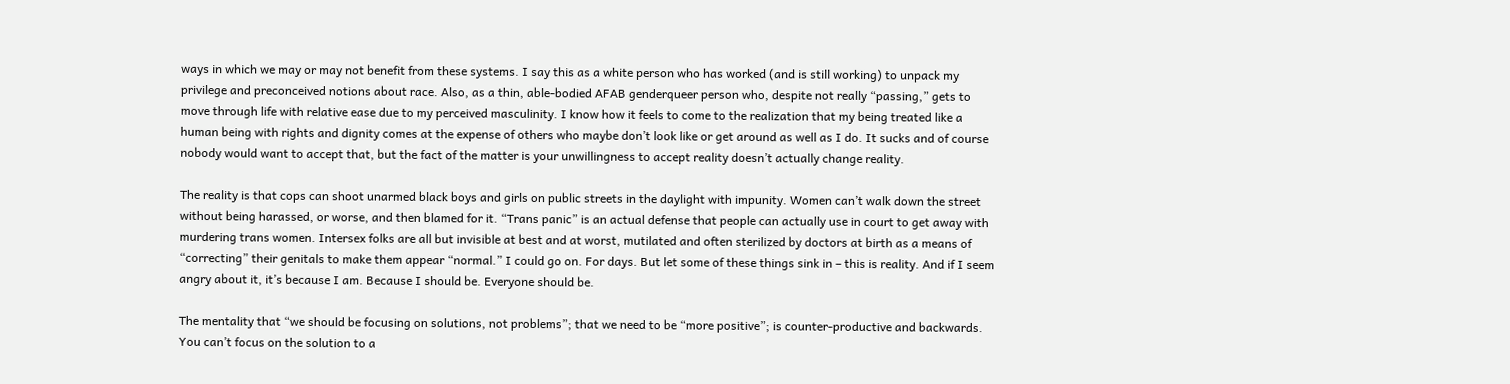ways in which we may or may not benefit from these systems. I say this as a white person who has worked (and is still working) to unpack my privilege and preconceived notions about race. Also, as a thin, able-bodied AFAB genderqueer person who, despite not really “passing,” gets to move through life with relative ease due to my perceived masculinity. I know how it feels to come to the realization that my being treated like a human being with rights and dignity comes at the expense of others who maybe don’t look like or get around as well as I do. It sucks and of course nobody would want to accept that, but the fact of the matter is your unwillingness to accept reality doesn’t actually change reality.

The reality is that cops can shoot unarmed black boys and girls on public streets in the daylight with impunity. Women can’t walk down the street without being harassed, or worse, and then blamed for it. “Trans panic” is an actual defense that people can actually use in court to get away with murdering trans women. Intersex folks are all but invisible at best and at worst, mutilated and often sterilized by doctors at birth as a means of “correcting” their genitals to make them appear “normal.” I could go on. For days. But let some of these things sink in – this is reality. And if I seem angry about it, it’s because I am. Because I should be. Everyone should be.

The mentality that “we should be focusing on solutions, not problems”; that we need to be “more positive”; is counter-productive and backwards. You can’t focus on the solution to a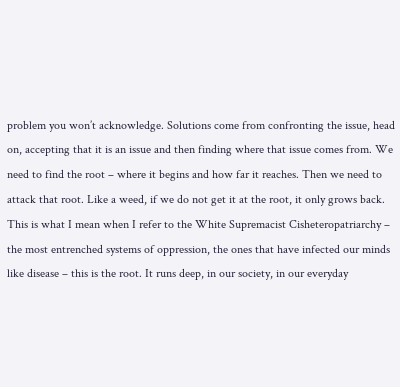problem you won’t acknowledge. Solutions come from confronting the issue, head on, accepting that it is an issue and then finding where that issue comes from. We need to find the root – where it begins and how far it reaches. Then we need to attack that root. Like a weed, if we do not get it at the root, it only grows back. This is what I mean when I refer to the White Supremacist Cisheteropatriarchy – the most entrenched systems of oppression, the ones that have infected our minds like disease – this is the root. It runs deep, in our society, in our everyday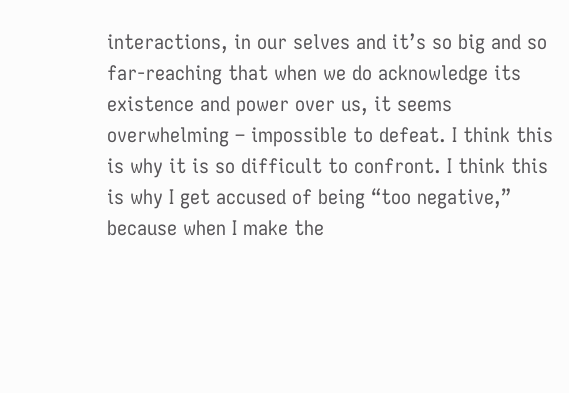interactions, in our selves and it’s so big and so far-reaching that when we do acknowledge its existence and power over us, it seems overwhelming – impossible to defeat. I think this is why it is so difficult to confront. I think this is why I get accused of being “too negative,” because when I make the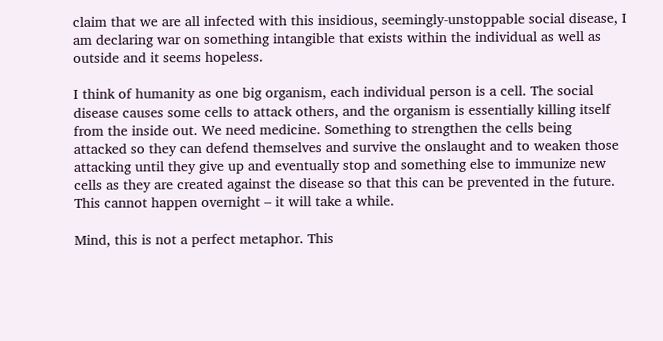claim that we are all infected with this insidious, seemingly-unstoppable social disease, I am declaring war on something intangible that exists within the individual as well as outside and it seems hopeless.

I think of humanity as one big organism, each individual person is a cell. The social disease causes some cells to attack others, and the organism is essentially killing itself from the inside out. We need medicine. Something to strengthen the cells being attacked so they can defend themselves and survive the onslaught and to weaken those attacking until they give up and eventually stop and something else to immunize new cells as they are created against the disease so that this can be prevented in the future. This cannot happen overnight – it will take a while.

Mind, this is not a perfect metaphor. This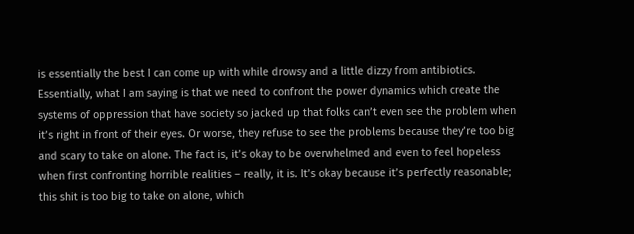is essentially the best I can come up with while drowsy and a little dizzy from antibiotics. Essentially, what I am saying is that we need to confront the power dynamics which create the systems of oppression that have society so jacked up that folks can’t even see the problem when it’s right in front of their eyes. Or worse, they refuse to see the problems because they’re too big and scary to take on alone. The fact is, it’s okay to be overwhelmed and even to feel hopeless when first confronting horrible realities – really, it is. It’s okay because it’s perfectly reasonable; this shit is too big to take on alone, which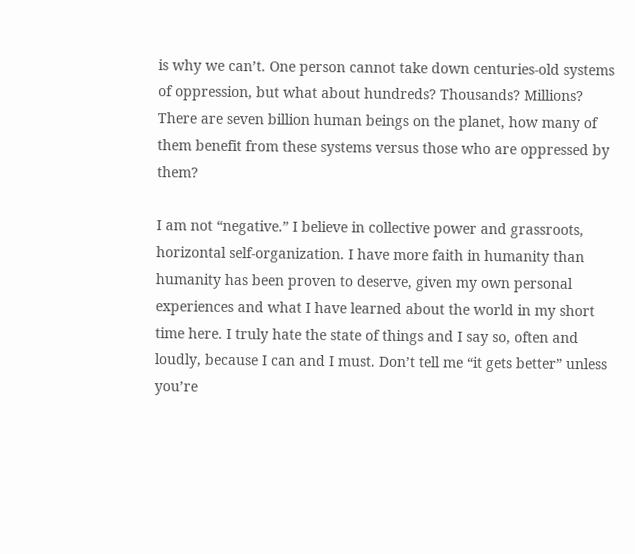is why we can’t. One person cannot take down centuries-old systems of oppression, but what about hundreds? Thousands? Millions? There are seven billion human beings on the planet, how many of them benefit from these systems versus those who are oppressed by them?

I am not “negative.” I believe in collective power and grassroots, horizontal self-organization. I have more faith in humanity than humanity has been proven to deserve, given my own personal experiences and what I have learned about the world in my short time here. I truly hate the state of things and I say so, often and loudly, because I can and I must. Don’t tell me “it gets better” unless you’re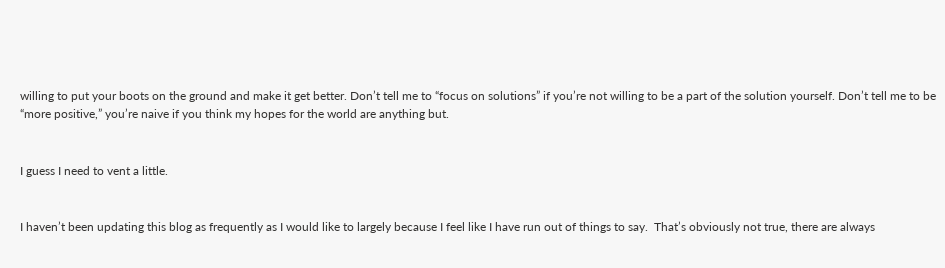willing to put your boots on the ground and make it get better. Don’t tell me to “focus on solutions” if you’re not willing to be a part of the solution yourself. Don’t tell me to be “more positive,” you’re naive if you think my hopes for the world are anything but.


I guess I need to vent a little.


I haven’t been updating this blog as frequently as I would like to largely because I feel like I have run out of things to say.  That’s obviously not true, there are always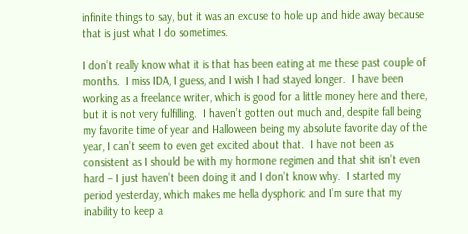infinite things to say, but it was an excuse to hole up and hide away because that is just what I do sometimes.

I don’t really know what it is that has been eating at me these past couple of months.  I miss IDA, I guess, and I wish I had stayed longer.  I have been working as a freelance writer, which is good for a little money here and there, but it is not very fulfilling.  I haven’t gotten out much and, despite fall being my favorite time of year and Halloween being my absolute favorite day of the year, I can’t seem to even get excited about that.  I have not been as consistent as I should be with my hormone regimen and that shit isn’t even hard – I just haven’t been doing it and I don’t know why.  I started my period yesterday, which makes me hella dysphoric and I’m sure that my inability to keep a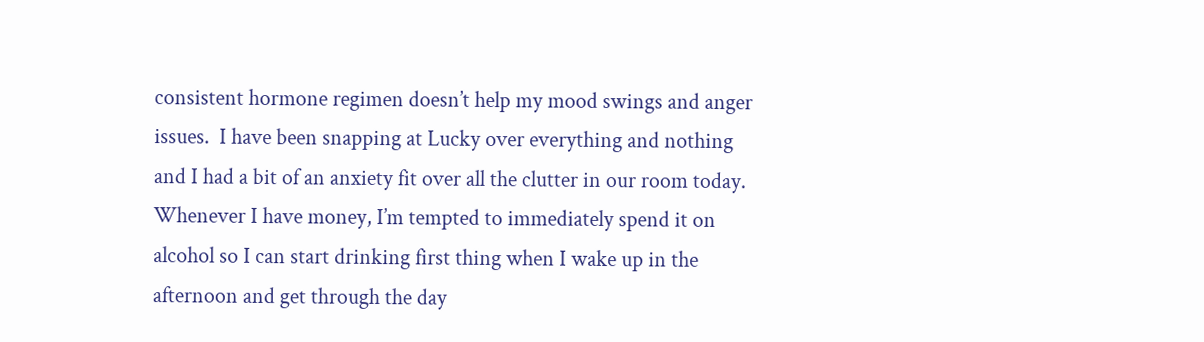consistent hormone regimen doesn’t help my mood swings and anger issues.  I have been snapping at Lucky over everything and nothing and I had a bit of an anxiety fit over all the clutter in our room today.  Whenever I have money, I’m tempted to immediately spend it on alcohol so I can start drinking first thing when I wake up in the afternoon and get through the day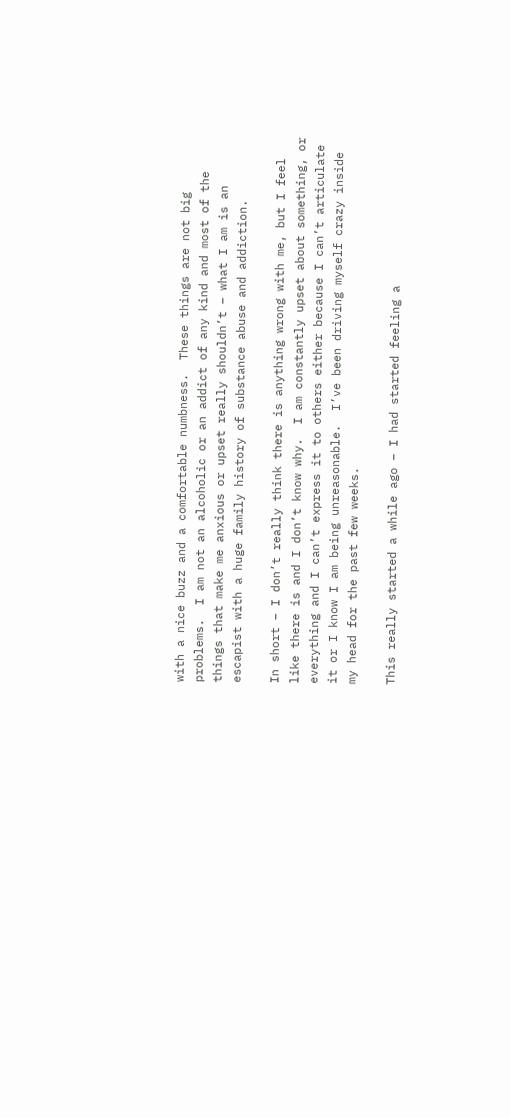with a nice buzz and a comfortable numbness.  These things are not big problems.  I am not an alcoholic or an addict of any kind and most of the things that make me anxious or upset really shouldn’t – what I am is an escapist with a huge family history of substance abuse and addiction.

In short – I don’t really think there is anything wrong with me, but I feel like there is and I don’t know why.  I am constantly upset about something, or everything and I can’t express it to others either because I can’t articulate it or I know I am being unreasonable.  I’ve been driving myself crazy inside my head for the past few weeks.

This really started a while ago – I had started feeling a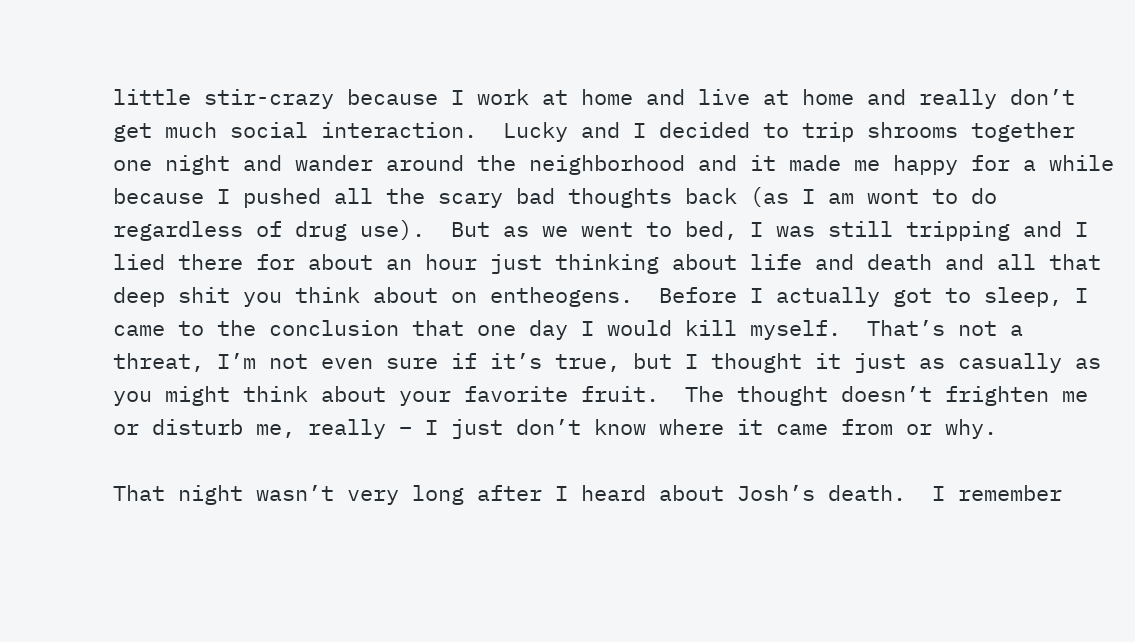little stir-crazy because I work at home and live at home and really don’t get much social interaction.  Lucky and I decided to trip shrooms together one night and wander around the neighborhood and it made me happy for a while because I pushed all the scary bad thoughts back (as I am wont to do regardless of drug use).  But as we went to bed, I was still tripping and I lied there for about an hour just thinking about life and death and all that deep shit you think about on entheogens.  Before I actually got to sleep, I came to the conclusion that one day I would kill myself.  That’s not a threat, I’m not even sure if it’s true, but I thought it just as casually as you might think about your favorite fruit.  The thought doesn’t frighten me or disturb me, really – I just don’t know where it came from or why.

That night wasn’t very long after I heard about Josh’s death.  I remember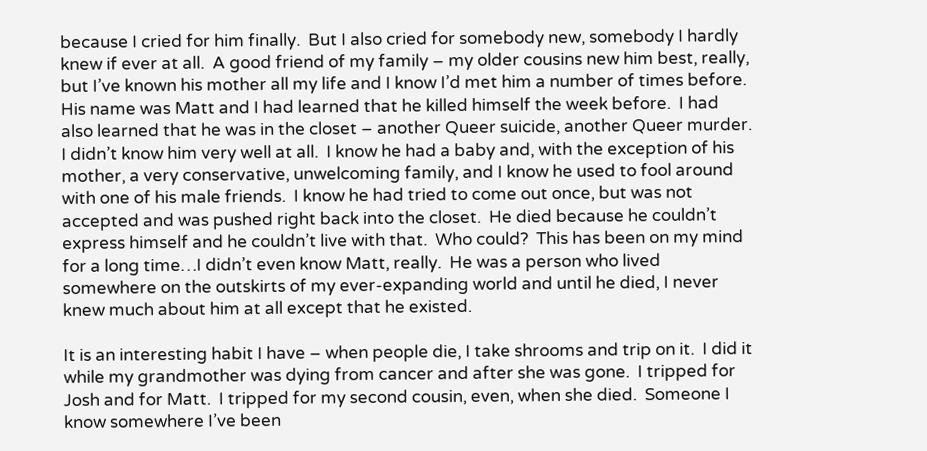because I cried for him finally.  But I also cried for somebody new, somebody I hardly knew if ever at all.  A good friend of my family – my older cousins new him best, really, but I’ve known his mother all my life and I know I’d met him a number of times before.  His name was Matt and I had learned that he killed himself the week before.  I had also learned that he was in the closet – another Queer suicide, another Queer murder.  I didn’t know him very well at all.  I know he had a baby and, with the exception of his mother, a very conservative, unwelcoming family, and I know he used to fool around with one of his male friends.  I know he had tried to come out once, but was not accepted and was pushed right back into the closet.  He died because he couldn’t express himself and he couldn’t live with that.  Who could?  This has been on my mind for a long time…I didn’t even know Matt, really.  He was a person who lived somewhere on the outskirts of my ever-expanding world and until he died, I never knew much about him at all except that he existed.

It is an interesting habit I have – when people die, I take shrooms and trip on it.  I did it while my grandmother was dying from cancer and after she was gone.  I tripped for Josh and for Matt.  I tripped for my second cousin, even, when she died.  Someone I know somewhere I’ve been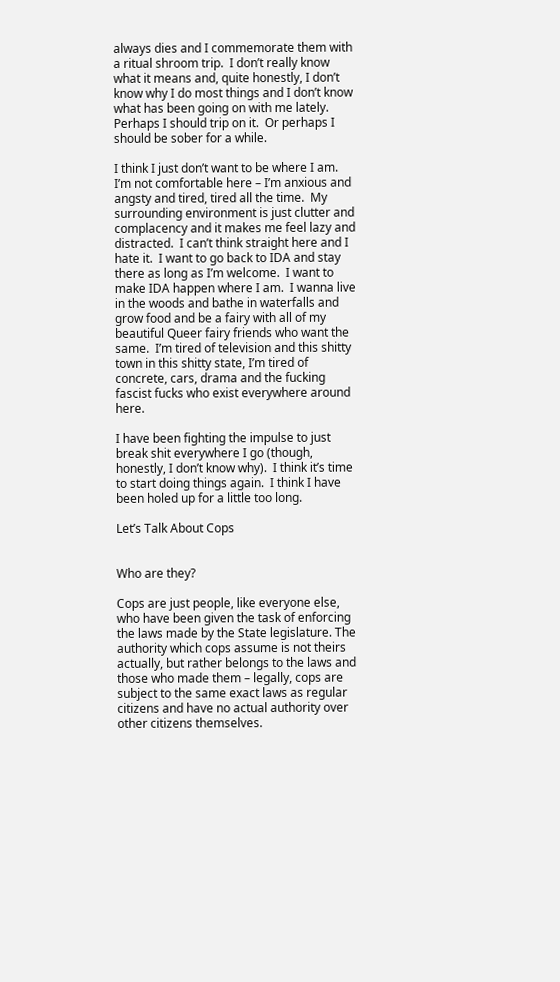always dies and I commemorate them with a ritual shroom trip.  I don’t really know what it means and, quite honestly, I don’t know why I do most things and I don’t know what has been going on with me lately.  Perhaps I should trip on it.  Or perhaps I should be sober for a while.

I think I just don’t want to be where I am.  I’m not comfortable here – I’m anxious and angsty and tired, tired all the time.  My surrounding environment is just clutter and complacency and it makes me feel lazy and distracted.  I can’t think straight here and I hate it.  I want to go back to IDA and stay there as long as I’m welcome.  I want to make IDA happen where I am.  I wanna live in the woods and bathe in waterfalls and grow food and be a fairy with all of my beautiful Queer fairy friends who want the same.  I’m tired of television and this shitty town in this shitty state, I’m tired of concrete, cars, drama and the fucking fascist fucks who exist everywhere around here.

I have been fighting the impulse to just break shit everywhere I go (though, honestly, I don’t know why).  I think it’s time to start doing things again.  I think I have been holed up for a little too long.

Let’s Talk About Cops


Who are they?

Cops are just people, like everyone else, who have been given the task of enforcing the laws made by the State legislature. The authority which cops assume is not theirs actually, but rather belongs to the laws and those who made them – legally, cops are subject to the same exact laws as regular citizens and have no actual authority over other citizens themselves.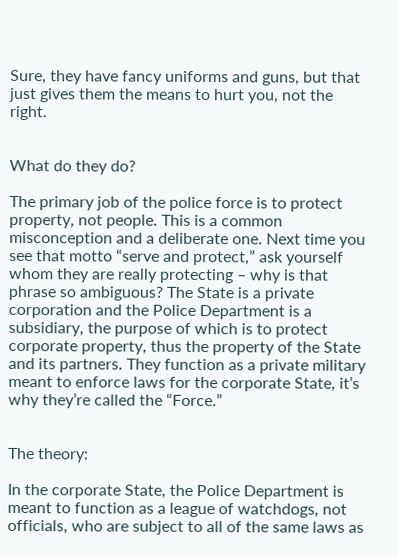Sure, they have fancy uniforms and guns, but that just gives them the means to hurt you, not the right.


What do they do?

The primary job of the police force is to protect property, not people. This is a common misconception and a deliberate one. Next time you see that motto “serve and protect,” ask yourself whom they are really protecting – why is that phrase so ambiguous? The State is a private corporation and the Police Department is a subsidiary, the purpose of which is to protect corporate property, thus the property of the State and its partners. They function as a private military meant to enforce laws for the corporate State, it’s why they’re called the “Force.”


The theory:

In the corporate State, the Police Department is meant to function as a league of watchdogs, not officials, who are subject to all of the same laws as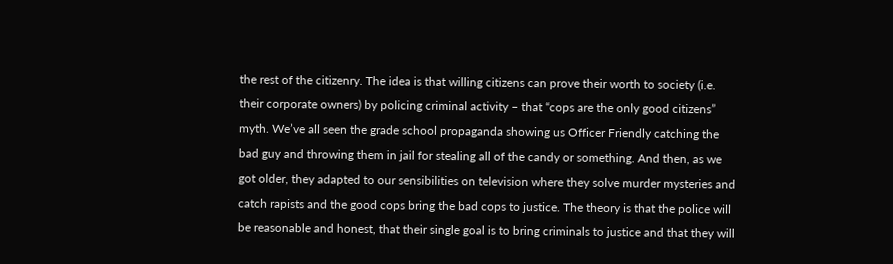the rest of the citizenry. The idea is that willing citizens can prove their worth to society (i.e. their corporate owners) by policing criminal activity – that “cops are the only good citizens” myth. We’ve all seen the grade school propaganda showing us Officer Friendly catching the bad guy and throwing them in jail for stealing all of the candy or something. And then, as we got older, they adapted to our sensibilities on television where they solve murder mysteries and catch rapists and the good cops bring the bad cops to justice. The theory is that the police will be reasonable and honest, that their single goal is to bring criminals to justice and that they will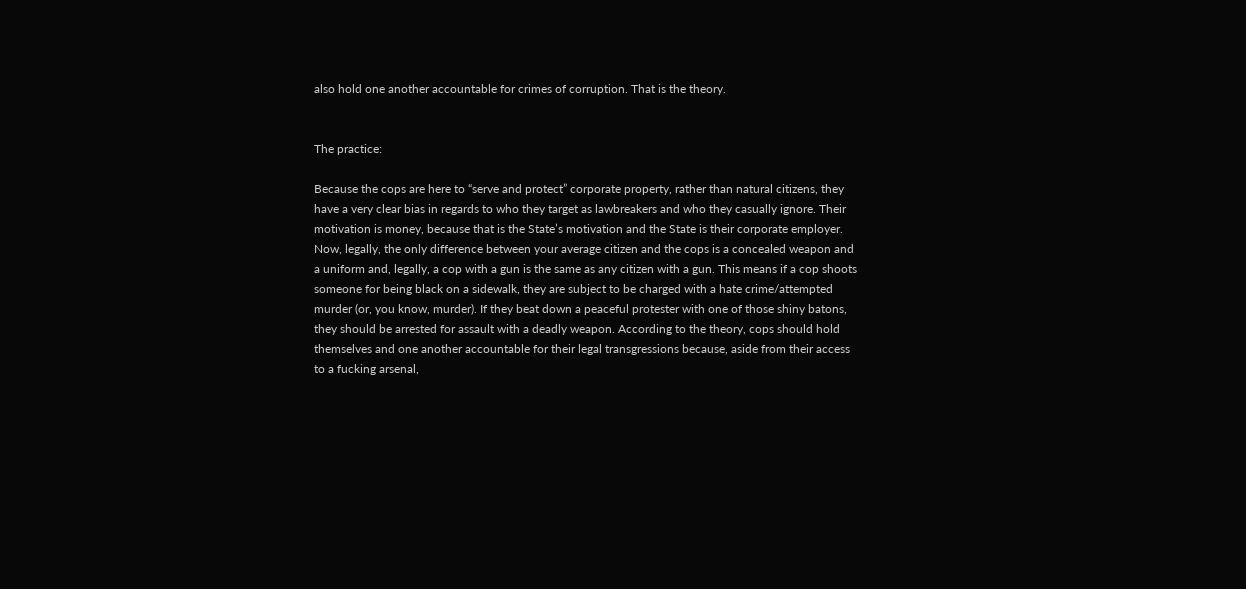also hold one another accountable for crimes of corruption. That is the theory.


The practice:

Because the cops are here to “serve and protect” corporate property, rather than natural citizens, they have a very clear bias in regards to who they target as lawbreakers and who they casually ignore. Their motivation is money, because that is the State’s motivation and the State is their corporate employer. Now, legally, the only difference between your average citizen and the cops is a concealed weapon and a uniform and, legally, a cop with a gun is the same as any citizen with a gun. This means if a cop shoots someone for being black on a sidewalk, they are subject to be charged with a hate crime/attempted murder (or, you know, murder). If they beat down a peaceful protester with one of those shiny batons, they should be arrested for assault with a deadly weapon. According to the theory, cops should hold themselves and one another accountable for their legal transgressions because, aside from their access to a fucking arsenal,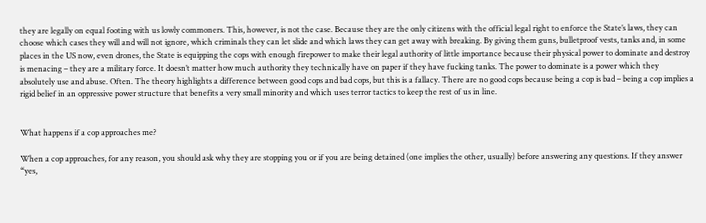they are legally on equal footing with us lowly commoners. This, however, is not the case. Because they are the only citizens with the official legal right to enforce the State’s laws, they can choose which cases they will and will not ignore, which criminals they can let slide and which laws they can get away with breaking. By giving them guns, bulletproof vests, tanks and, in some places in the US now, even drones, the State is equipping the cops with enough firepower to make their legal authority of little importance because their physical power to dominate and destroy is menacing – they are a military force. It doesn’t matter how much authority they technically have on paper if they have fucking tanks. The power to dominate is a power which they absolutely use and abuse. Often. The theory highlights a difference between good cops and bad cops, but this is a fallacy. There are no good cops because being a cop is bad – being a cop implies a rigid belief in an oppressive power structure that benefits a very small minority and which uses terror tactics to keep the rest of us in line.


What happens if a cop approaches me?

When a cop approaches, for any reason, you should ask why they are stopping you or if you are being detained (one implies the other, usually) before answering any questions. If they answer “yes,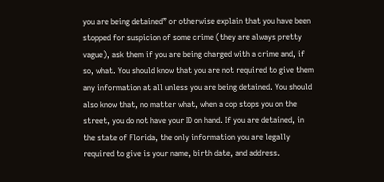you are being detained” or otherwise explain that you have been stopped for suspicion of some crime (they are always pretty vague), ask them if you are being charged with a crime and, if so, what. You should know that you are not required to give them any information at all unless you are being detained. You should also know that, no matter what, when a cop stops you on the street, you do not have your ID on hand. If you are detained, in the state of Florida, the only information you are legally required to give is your name, birth date, and address.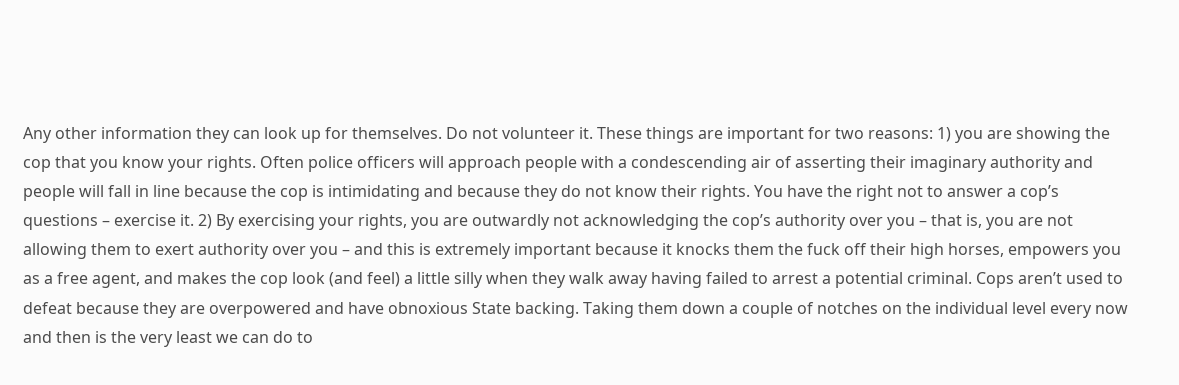Any other information they can look up for themselves. Do not volunteer it. These things are important for two reasons: 1) you are showing the cop that you know your rights. Often police officers will approach people with a condescending air of asserting their imaginary authority and people will fall in line because the cop is intimidating and because they do not know their rights. You have the right not to answer a cop’s questions – exercise it. 2) By exercising your rights, you are outwardly not acknowledging the cop’s authority over you – that is, you are not allowing them to exert authority over you – and this is extremely important because it knocks them the fuck off their high horses, empowers you as a free agent, and makes the cop look (and feel) a little silly when they walk away having failed to arrest a potential criminal. Cops aren’t used to defeat because they are overpowered and have obnoxious State backing. Taking them down a couple of notches on the individual level every now and then is the very least we can do to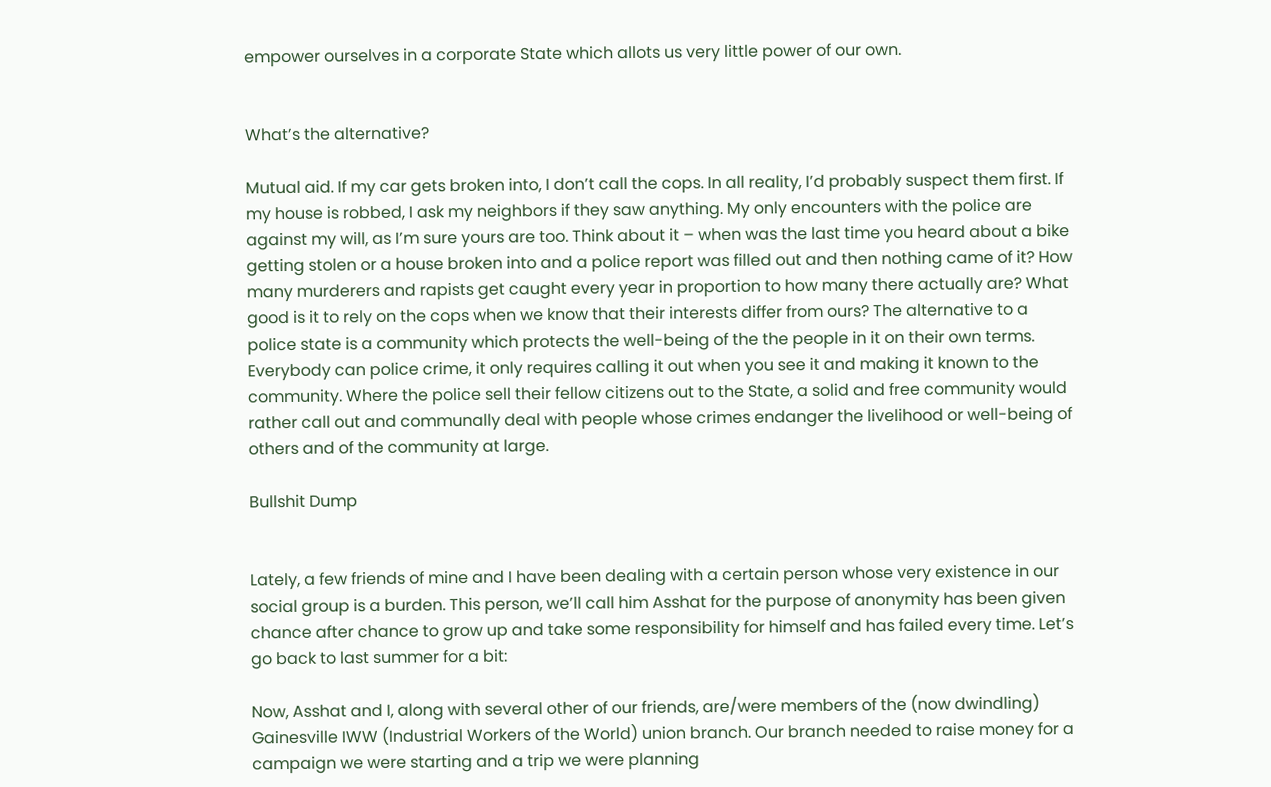empower ourselves in a corporate State which allots us very little power of our own.


What’s the alternative?

Mutual aid. If my car gets broken into, I don’t call the cops. In all reality, I’d probably suspect them first. If my house is robbed, I ask my neighbors if they saw anything. My only encounters with the police are against my will, as I’m sure yours are too. Think about it – when was the last time you heard about a bike getting stolen or a house broken into and a police report was filled out and then nothing came of it? How many murderers and rapists get caught every year in proportion to how many there actually are? What good is it to rely on the cops when we know that their interests differ from ours? The alternative to a police state is a community which protects the well-being of the the people in it on their own terms. Everybody can police crime, it only requires calling it out when you see it and making it known to the community. Where the police sell their fellow citizens out to the State, a solid and free community would rather call out and communally deal with people whose crimes endanger the livelihood or well-being of others and of the community at large.

Bullshit Dump


Lately, a few friends of mine and I have been dealing with a certain person whose very existence in our social group is a burden. This person, we’ll call him Asshat for the purpose of anonymity has been given chance after chance to grow up and take some responsibility for himself and has failed every time. Let’s go back to last summer for a bit:

Now, Asshat and I, along with several other of our friends, are/were members of the (now dwindling) Gainesville IWW (Industrial Workers of the World) union branch. Our branch needed to raise money for a campaign we were starting and a trip we were planning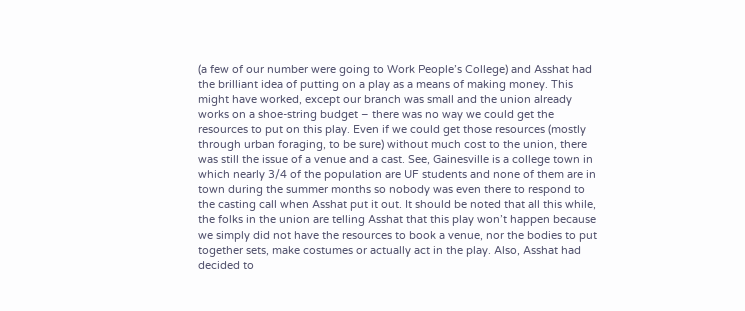(a few of our number were going to Work People’s College) and Asshat had the brilliant idea of putting on a play as a means of making money. This might have worked, except our branch was small and the union already works on a shoe-string budget – there was no way we could get the resources to put on this play. Even if we could get those resources (mostly through urban foraging, to be sure) without much cost to the union, there was still the issue of a venue and a cast. See, Gainesville is a college town in which nearly 3/4 of the population are UF students and none of them are in town during the summer months so nobody was even there to respond to the casting call when Asshat put it out. It should be noted that all this while, the folks in the union are telling Asshat that this play won’t happen because we simply did not have the resources to book a venue, nor the bodies to put together sets, make costumes or actually act in the play. Also, Asshat had decided to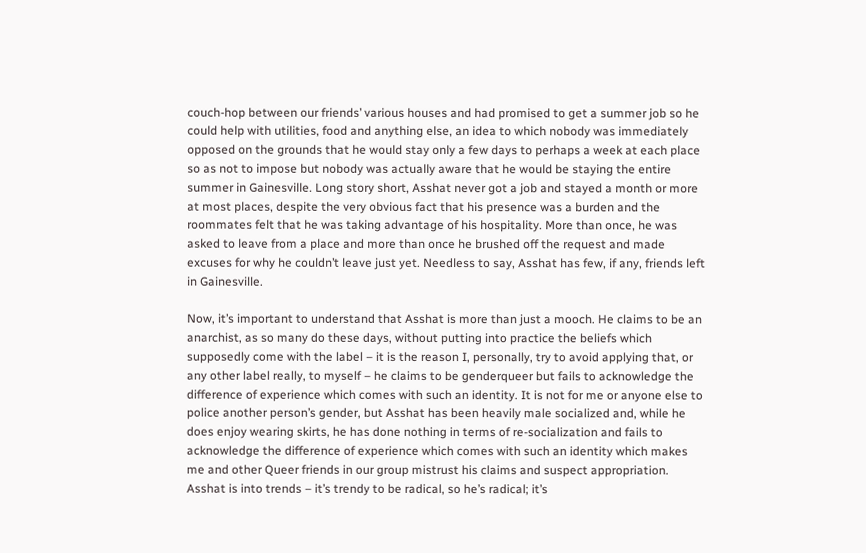couch-hop between our friends’ various houses and had promised to get a summer job so he could help with utilities, food and anything else, an idea to which nobody was immediately opposed on the grounds that he would stay only a few days to perhaps a week at each place so as not to impose but nobody was actually aware that he would be staying the entire summer in Gainesville. Long story short, Asshat never got a job and stayed a month or more at most places, despite the very obvious fact that his presence was a burden and the roommates felt that he was taking advantage of his hospitality. More than once, he was asked to leave from a place and more than once he brushed off the request and made excuses for why he couldn’t leave just yet. Needless to say, Asshat has few, if any, friends left in Gainesville.

Now, it’s important to understand that Asshat is more than just a mooch. He claims to be an anarchist, as so many do these days, without putting into practice the beliefs which supposedly come with the label – it is the reason I, personally, try to avoid applying that, or any other label really, to myself – he claims to be genderqueer but fails to acknowledge the difference of experience which comes with such an identity. It is not for me or anyone else to police another person’s gender, but Asshat has been heavily male socialized and, while he does enjoy wearing skirts, he has done nothing in terms of re-socialization and fails to acknowledge the difference of experience which comes with such an identity which makes me and other Queer friends in our group mistrust his claims and suspect appropriation. Asshat is into trends – it’s trendy to be radical, so he’s radical; it’s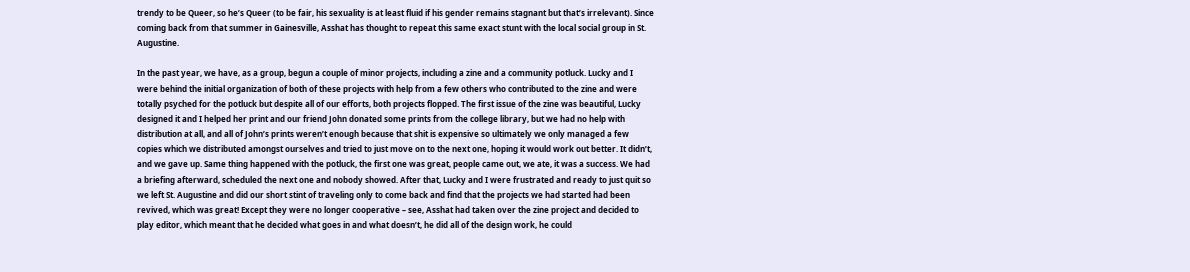trendy to be Queer, so he’s Queer (to be fair, his sexuality is at least fluid if his gender remains stagnant but that’s irrelevant). Since coming back from that summer in Gainesville, Asshat has thought to repeat this same exact stunt with the local social group in St. Augustine.

In the past year, we have, as a group, begun a couple of minor projects, including a zine and a community potluck. Lucky and I were behind the initial organization of both of these projects with help from a few others who contributed to the zine and were totally psyched for the potluck but despite all of our efforts, both projects flopped. The first issue of the zine was beautiful, Lucky designed it and I helped her print and our friend John donated some prints from the college library, but we had no help with distribution at all, and all of John’s prints weren’t enough because that shit is expensive so ultimately we only managed a few copies which we distributed amongst ourselves and tried to just move on to the next one, hoping it would work out better. It didn’t, and we gave up. Same thing happened with the potluck, the first one was great, people came out, we ate, it was a success. We had a briefing afterward, scheduled the next one and nobody showed. After that, Lucky and I were frustrated and ready to just quit so we left St. Augustine and did our short stint of traveling only to come back and find that the projects we had started had been revived, which was great! Except they were no longer cooperative – see, Asshat had taken over the zine project and decided to play editor, which meant that he decided what goes in and what doesn’t, he did all of the design work, he could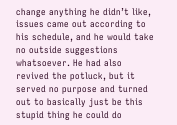change anything he didn’t like, issues came out according to his schedule, and he would take no outside suggestions whatsoever. He had also revived the potluck, but it served no purpose and turned out to basically just be this stupid thing he could do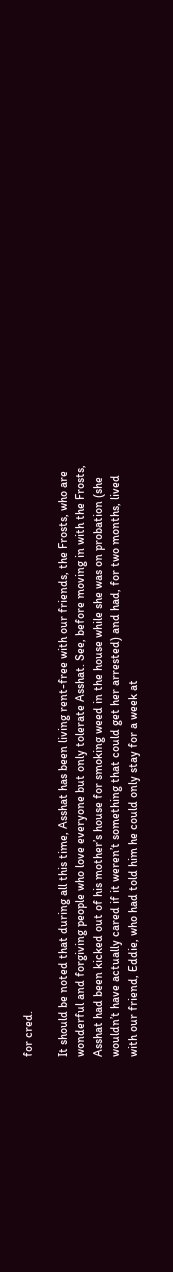for cred.

It should be noted that during all this time, Asshat has been living rent-free with our friends, the Frosts, who are wonderful and forgiving people who love everyone but only tolerate Asshat. See, before moving in with the Frosts, Asshat had been kicked out of his mother’s house for smoking weed in the house while she was on probation (she wouldn’t have actually cared if it weren’t something that could get her arrested) and had, for two months, lived with our friend, Eddie, who had told him he could only stay for a week at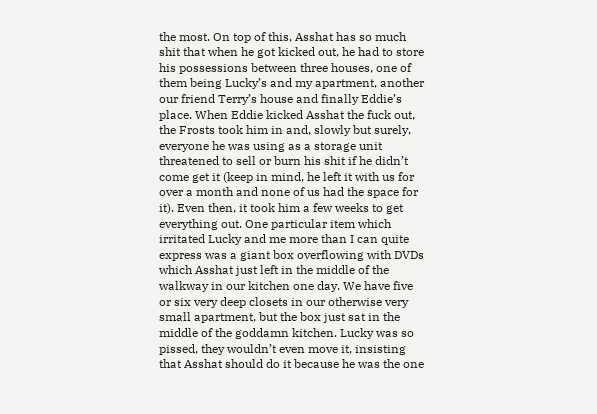the most. On top of this, Asshat has so much shit that when he got kicked out, he had to store his possessions between three houses, one of them being Lucky’s and my apartment, another our friend Terry’s house and finally Eddie’s place. When Eddie kicked Asshat the fuck out, the Frosts took him in and, slowly but surely, everyone he was using as a storage unit threatened to sell or burn his shit if he didn’t come get it (keep in mind, he left it with us for over a month and none of us had the space for it). Even then, it took him a few weeks to get everything out. One particular item which irritated Lucky and me more than I can quite express was a giant box overflowing with DVDs which Asshat just left in the middle of the walkway in our kitchen one day. We have five or six very deep closets in our otherwise very small apartment, but the box just sat in the middle of the goddamn kitchen. Lucky was so pissed, they wouldn’t even move it, insisting that Asshat should do it because he was the one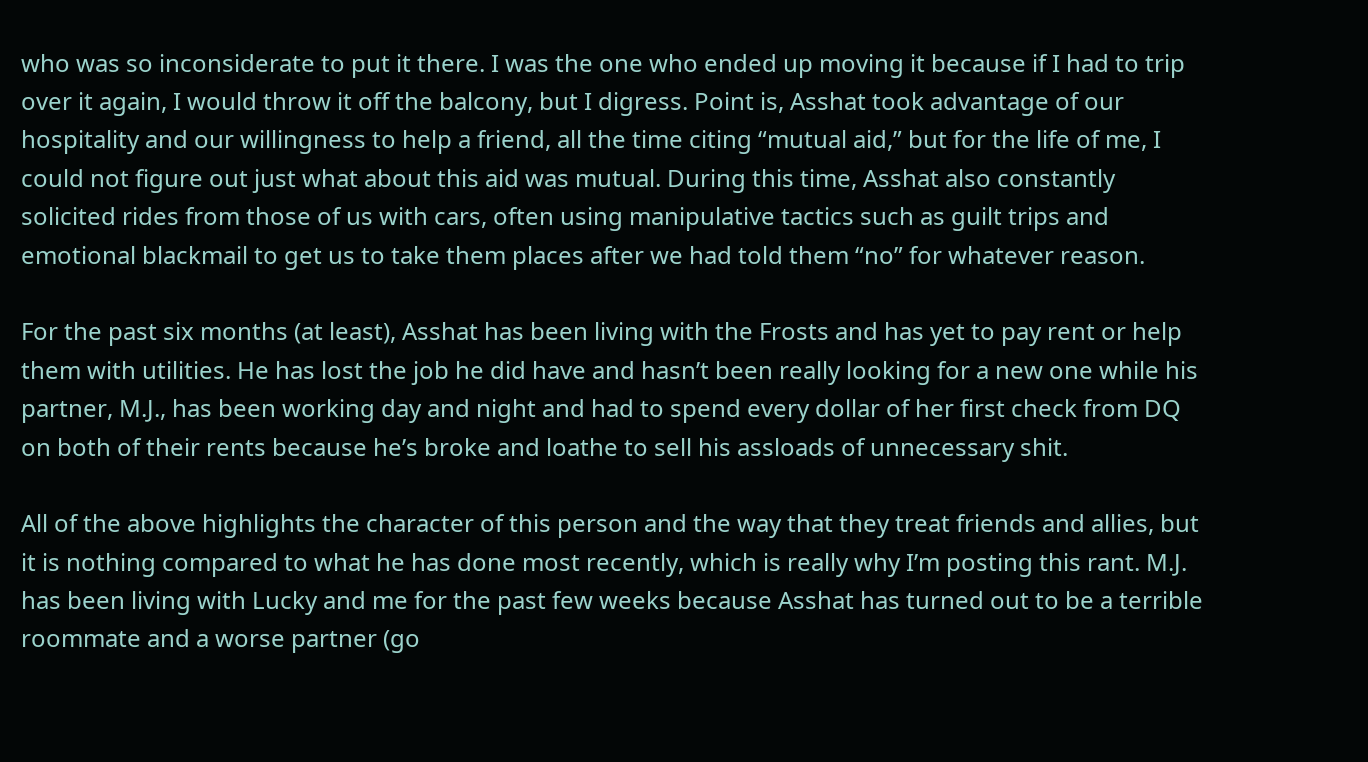who was so inconsiderate to put it there. I was the one who ended up moving it because if I had to trip over it again, I would throw it off the balcony, but I digress. Point is, Asshat took advantage of our hospitality and our willingness to help a friend, all the time citing “mutual aid,” but for the life of me, I could not figure out just what about this aid was mutual. During this time, Asshat also constantly solicited rides from those of us with cars, often using manipulative tactics such as guilt trips and emotional blackmail to get us to take them places after we had told them “no” for whatever reason.

For the past six months (at least), Asshat has been living with the Frosts and has yet to pay rent or help them with utilities. He has lost the job he did have and hasn’t been really looking for a new one while his partner, M.J., has been working day and night and had to spend every dollar of her first check from DQ on both of their rents because he’s broke and loathe to sell his assloads of unnecessary shit.

All of the above highlights the character of this person and the way that they treat friends and allies, but it is nothing compared to what he has done most recently, which is really why I’m posting this rant. M.J. has been living with Lucky and me for the past few weeks because Asshat has turned out to be a terrible roommate and a worse partner (go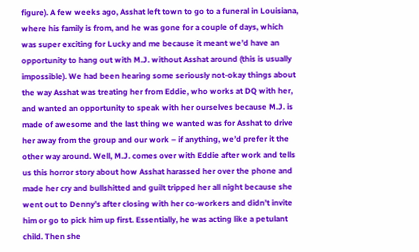figure). A few weeks ago, Asshat left town to go to a funeral in Louisiana, where his family is from, and he was gone for a couple of days, which was super exciting for Lucky and me because it meant we’d have an opportunity to hang out with M.J. without Asshat around (this is usually impossible). We had been hearing some seriously not-okay things about the way Asshat was treating her from Eddie, who works at DQ with her, and wanted an opportunity to speak with her ourselves because M.J. is made of awesome and the last thing we wanted was for Asshat to drive her away from the group and our work – if anything, we’d prefer it the other way around. Well, M.J. comes over with Eddie after work and tells us this horror story about how Asshat harassed her over the phone and made her cry and bullshitted and guilt tripped her all night because she went out to Denny’s after closing with her co-workers and didn’t invite him or go to pick him up first. Essentially, he was acting like a petulant child. Then she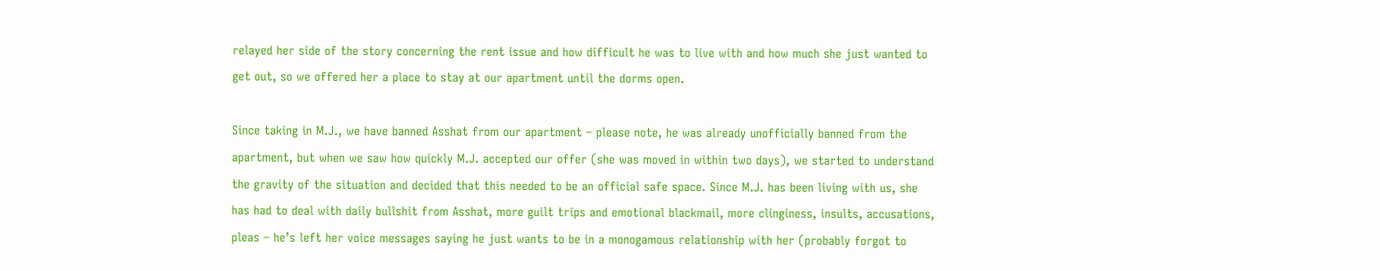relayed her side of the story concerning the rent issue and how difficult he was to live with and how much she just wanted to get out, so we offered her a place to stay at our apartment until the dorms open.

Since taking in M.J., we have banned Asshat from our apartment – please note, he was already unofficially banned from the apartment, but when we saw how quickly M.J. accepted our offer (she was moved in within two days), we started to understand the gravity of the situation and decided that this needed to be an official safe space. Since M.J. has been living with us, she has had to deal with daily bullshit from Asshat, more guilt trips and emotional blackmail, more clinginess, insults, accusations, pleas – he’s left her voice messages saying he just wants to be in a monogamous relationship with her (probably forgot to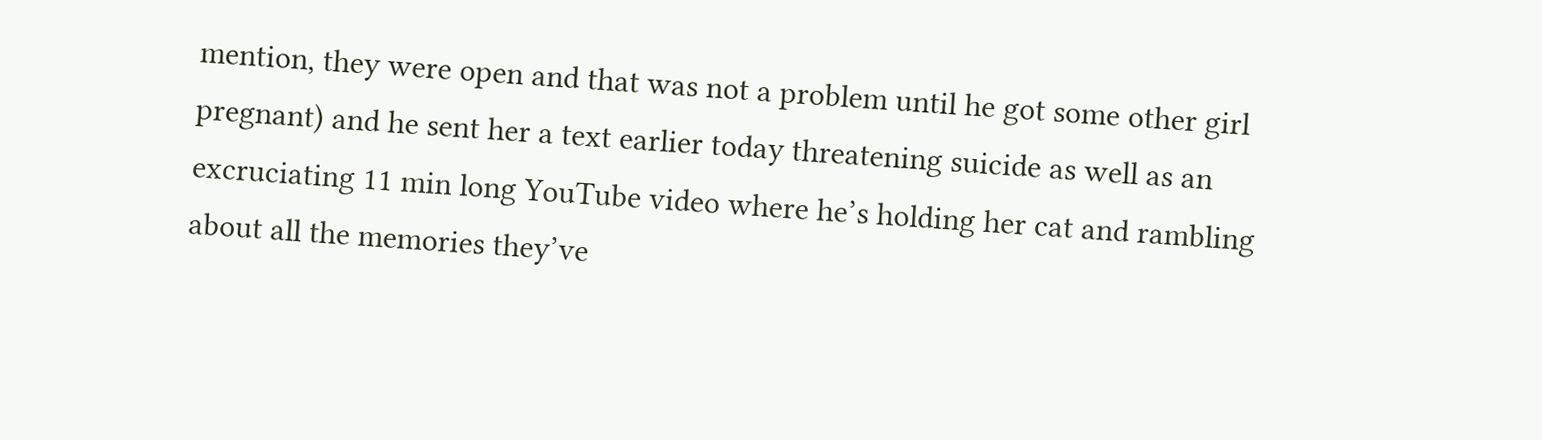mention, they were open and that was not a problem until he got some other girl pregnant) and he sent her a text earlier today threatening suicide as well as an excruciating 11 min long YouTube video where he’s holding her cat and rambling about all the memories they’ve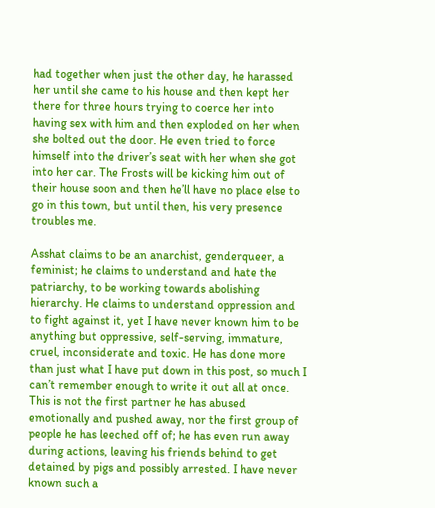had together when just the other day, he harassed her until she came to his house and then kept her there for three hours trying to coerce her into having sex with him and then exploded on her when she bolted out the door. He even tried to force himself into the driver’s seat with her when she got into her car. The Frosts will be kicking him out of their house soon and then he’ll have no place else to go in this town, but until then, his very presence troubles me.

Asshat claims to be an anarchist, genderqueer, a feminist; he claims to understand and hate the patriarchy, to be working towards abolishing hierarchy. He claims to understand oppression and to fight against it, yet I have never known him to be anything but oppressive, self-serving, immature, cruel, inconsiderate and toxic. He has done more than just what I have put down in this post, so much I can’t remember enough to write it out all at once. This is not the first partner he has abused emotionally and pushed away, nor the first group of people he has leeched off of; he has even run away during actions, leaving his friends behind to get detained by pigs and possibly arrested. I have never known such a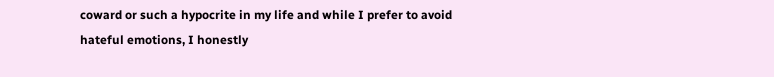coward or such a hypocrite in my life and while I prefer to avoid hateful emotions, I honestly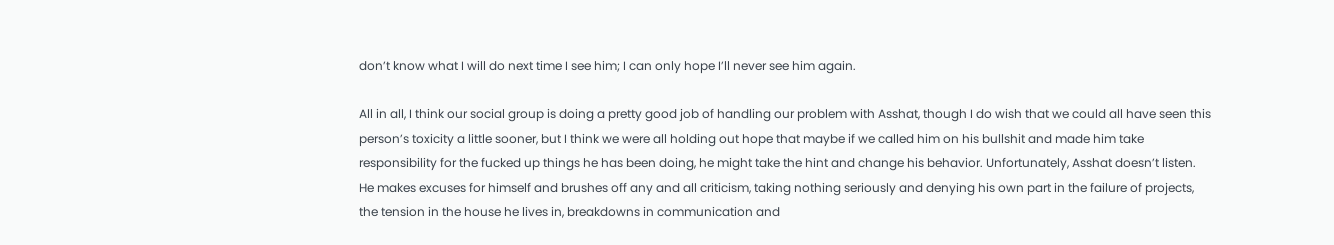don’t know what I will do next time I see him; I can only hope I’ll never see him again.

All in all, I think our social group is doing a pretty good job of handling our problem with Asshat, though I do wish that we could all have seen this person’s toxicity a little sooner, but I think we were all holding out hope that maybe if we called him on his bullshit and made him take responsibility for the fucked up things he has been doing, he might take the hint and change his behavior. Unfortunately, Asshat doesn’t listen. He makes excuses for himself and brushes off any and all criticism, taking nothing seriously and denying his own part in the failure of projects, the tension in the house he lives in, breakdowns in communication and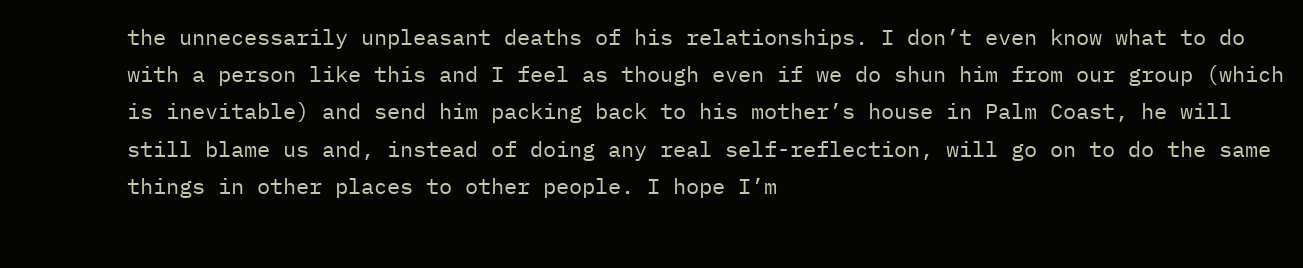the unnecessarily unpleasant deaths of his relationships. I don’t even know what to do with a person like this and I feel as though even if we do shun him from our group (which is inevitable) and send him packing back to his mother’s house in Palm Coast, he will still blame us and, instead of doing any real self-reflection, will go on to do the same things in other places to other people. I hope I’m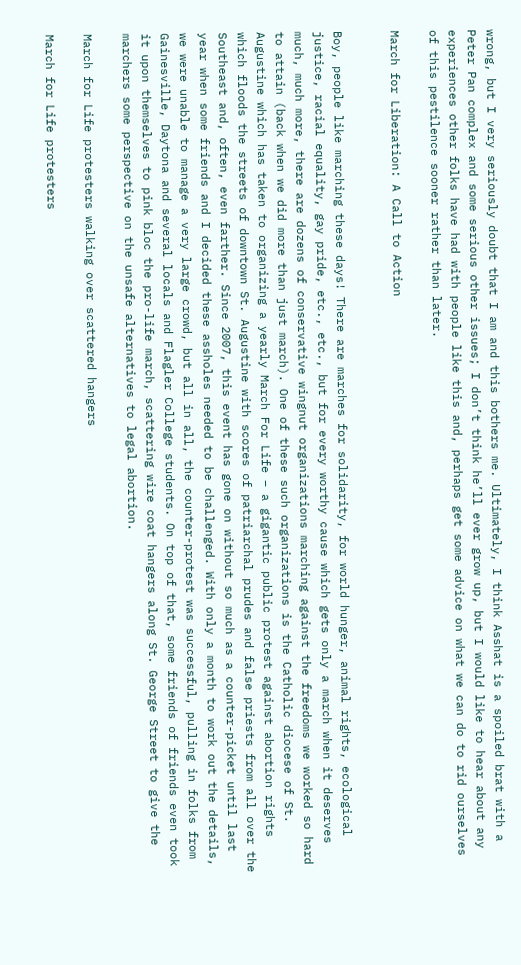wrong, but I very seriously doubt that I am and this bothers me. Ultimately, I think Asshat is a spoiled brat with a Peter Pan complex and some serious other issues; I don’t think he’ll ever grow up, but I would like to hear about any experiences other folks have had with people like this and, perhaps get some advice on what we can do to rid ourselves of this pestilence sooner rather than later.

March for Liberation: A Call to Action


Boy, people like marching these days! There are marches for solidarity, for world hunger, animal rights, ecological justice, racial equality, gay pride, etc., etc., but for every worthy cause which gets only a march when it deserves much, much more, there are dozens of conservative wingnut organizations marching against the freedoms we worked so hard to attain (back when we did more than just march). One of these such organizations is the Catholic diocese of St. Augustine which has taken to organizing a yearly March For Life – a gigantic public protest against abortion rights which floods the streets of downtown St. Augustine with scores of patriarchal prudes and false priests from all over the Southeast and, often, even farther. Since 2007, this event has gone on without so much as a counter-picket until last year when some friends and I decided these assholes needed to be challenged. With only a month to work out the details, we were unable to manage a very large crowd, but all in all, the counter-protest was successful, pulling in folks from Gainesville, Daytona and several locals and Flagler College students. On top of that, some friends of friends even took it upon themselves to pink bloc the pro-life march, scattering wire coat hangers along St. George Street to give the marchers some perspective on the unsafe alternatives to legal abortion.

March for Life protesters walking over scattered hangers

March for Life protesters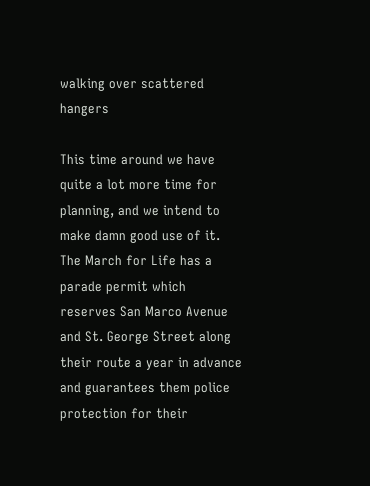walking over scattered hangers

This time around we have quite a lot more time for planning, and we intend to make damn good use of it. The March for Life has a parade permit which reserves San Marco Avenue and St. George Street along their route a year in advance and guarantees them police protection for their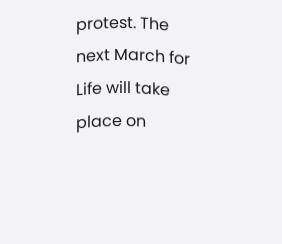protest. The next March for Life will take place on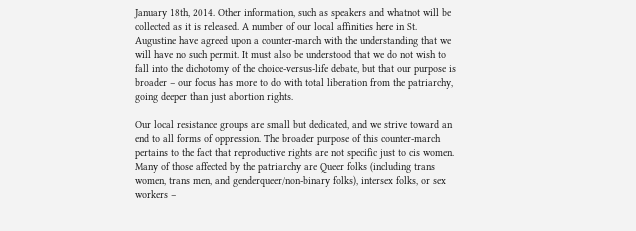January 18th, 2014. Other information, such as speakers and whatnot will be collected as it is released. A number of our local affinities here in St. Augustine have agreed upon a counter-march with the understanding that we will have no such permit. It must also be understood that we do not wish to fall into the dichotomy of the choice-versus-life debate, but that our purpose is broader – our focus has more to do with total liberation from the patriarchy, going deeper than just abortion rights.

Our local resistance groups are small but dedicated, and we strive toward an end to all forms of oppression. The broader purpose of this counter-march pertains to the fact that reproductive rights are not specific just to cis women. Many of those affected by the patriarchy are Queer folks (including trans women, trans men, and genderqueer/non-binary folks), intersex folks, or sex workers –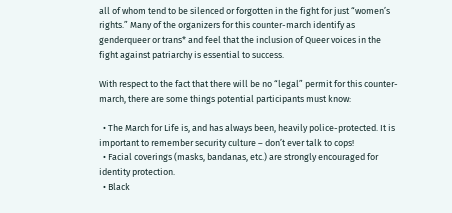all of whom tend to be silenced or forgotten in the fight for just “women’s rights.” Many of the organizers for this counter-march identify as genderqueer or trans* and feel that the inclusion of Queer voices in the fight against patriarchy is essential to success.

With respect to the fact that there will be no “legal” permit for this counter-march, there are some things potential participants must know:

  • The March for Life is, and has always been, heavily police-protected. It is important to remember security culture – don’t ever talk to cops!
  • Facial coverings (masks, bandanas, etc.) are strongly encouraged for identity protection.
  • Black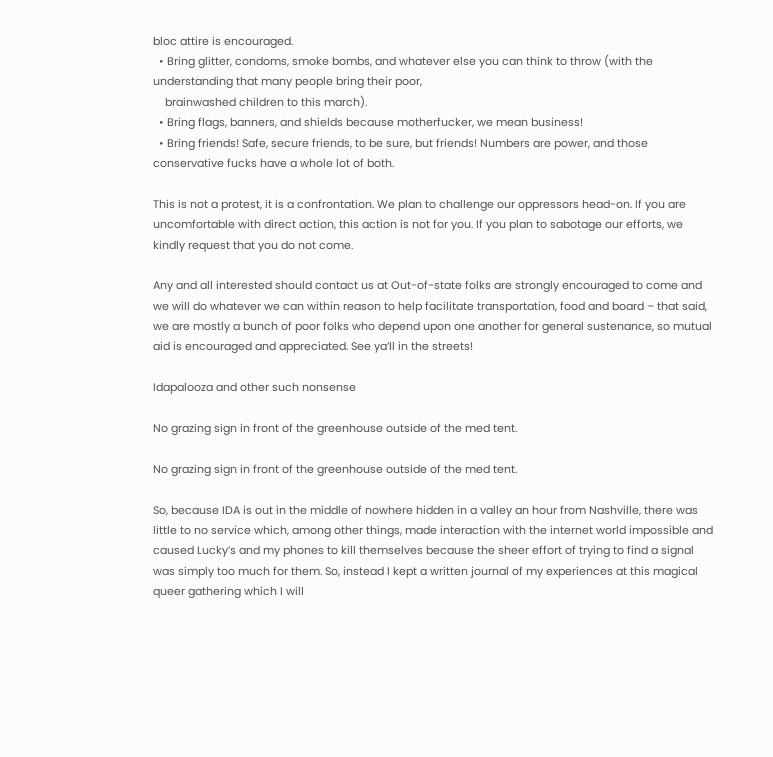bloc attire is encouraged.
  • Bring glitter, condoms, smoke bombs, and whatever else you can think to throw (with the understanding that many people bring their poor,
    brainwashed children to this march).
  • Bring flags, banners, and shields because motherfucker, we mean business!
  • Bring friends! Safe, secure friends, to be sure, but friends! Numbers are power, and those conservative fucks have a whole lot of both.

This is not a protest, it is a confrontation. We plan to challenge our oppressors head-on. If you are uncomfortable with direct action, this action is not for you. If you plan to sabotage our efforts, we kindly request that you do not come.

Any and all interested should contact us at Out-of-state folks are strongly encouraged to come and we will do whatever we can within reason to help facilitate transportation, food and board – that said, we are mostly a bunch of poor folks who depend upon one another for general sustenance, so mutual aid is encouraged and appreciated. See ya’ll in the streets!

Idapalooza and other such nonsense

No grazing sign in front of the greenhouse outside of the med tent.

No grazing sign in front of the greenhouse outside of the med tent.

So, because IDA is out in the middle of nowhere hidden in a valley an hour from Nashville, there was little to no service which, among other things, made interaction with the internet world impossible and caused Lucky’s and my phones to kill themselves because the sheer effort of trying to find a signal was simply too much for them. So, instead I kept a written journal of my experiences at this magical queer gathering which I will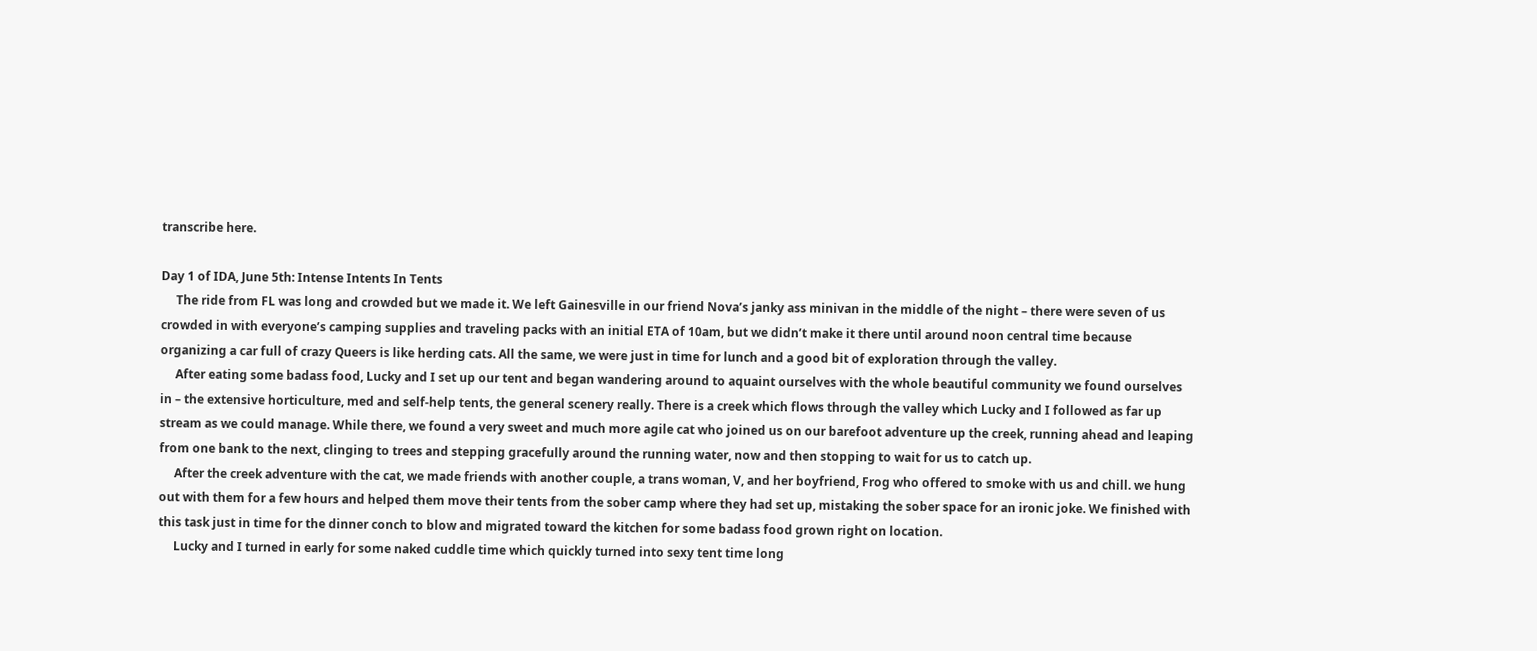transcribe here.

Day 1 of IDA, June 5th: Intense Intents In Tents
     The ride from FL was long and crowded but we made it. We left Gainesville in our friend Nova’s janky ass minivan in the middle of the night – there were seven of us crowded in with everyone’s camping supplies and traveling packs with an initial ETA of 10am, but we didn’t make it there until around noon central time because organizing a car full of crazy Queers is like herding cats. All the same, we were just in time for lunch and a good bit of exploration through the valley.
     After eating some badass food, Lucky and I set up our tent and began wandering around to aquaint ourselves with the whole beautiful community we found ourselves in – the extensive horticulture, med and self-help tents, the general scenery really. There is a creek which flows through the valley which Lucky and I followed as far up stream as we could manage. While there, we found a very sweet and much more agile cat who joined us on our barefoot adventure up the creek, running ahead and leaping from one bank to the next, clinging to trees and stepping gracefully around the running water, now and then stopping to wait for us to catch up.
     After the creek adventure with the cat, we made friends with another couple, a trans woman, V, and her boyfriend, Frog who offered to smoke with us and chill. we hung out with them for a few hours and helped them move their tents from the sober camp where they had set up, mistaking the sober space for an ironic joke. We finished with this task just in time for the dinner conch to blow and migrated toward the kitchen for some badass food grown right on location.
     Lucky and I turned in early for some naked cuddle time which quickly turned into sexy tent time long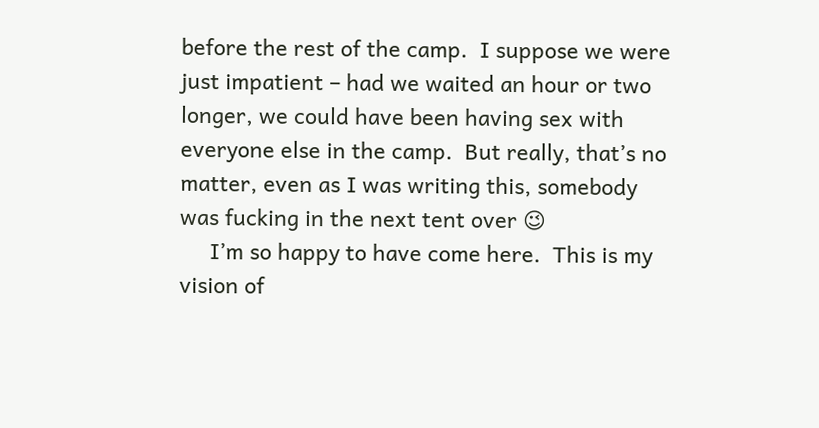before the rest of the camp.  I suppose we were just impatient – had we waited an hour or two longer, we could have been having sex with everyone else in the camp.  But really, that’s no matter, even as I was writing this, somebody was fucking in the next tent over 😉
     I’m so happy to have come here.  This is my vision of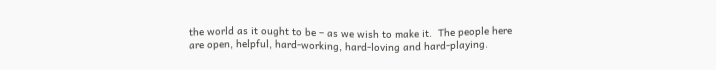the world as it ought to be – as we wish to make it.  The people here are open, helpful, hard-working, hard-loving and hard-playing.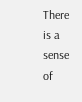There is a sense of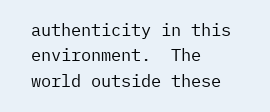authenticity in this environment.  The world outside these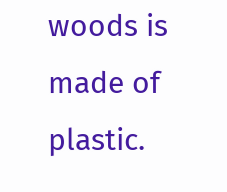woods is made of plastic.